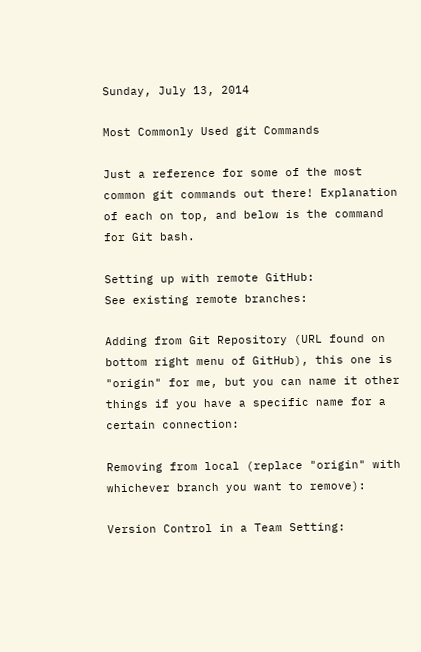Sunday, July 13, 2014

Most Commonly Used git Commands

Just a reference for some of the most common git commands out there! Explanation of each on top, and below is the command for Git bash.

Setting up with remote GitHub:
See existing remote branches:

Adding from Git Repository (URL found on bottom right menu of GitHub), this one is "origin" for me, but you can name it other things if you have a specific name for a certain connection:

Removing from local (replace "origin" with whichever branch you want to remove):

Version Control in a Team Setting: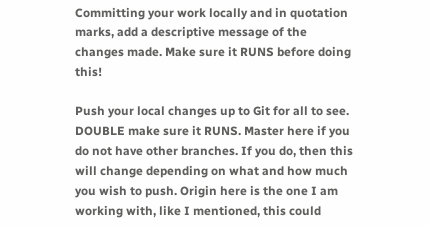Committing your work locally and in quotation marks, add a descriptive message of the changes made. Make sure it RUNS before doing this!

Push your local changes up to Git for all to see. DOUBLE make sure it RUNS. Master here if you do not have other branches. If you do, then this will change depending on what and how much you wish to push. Origin here is the one I am working with, like I mentioned, this could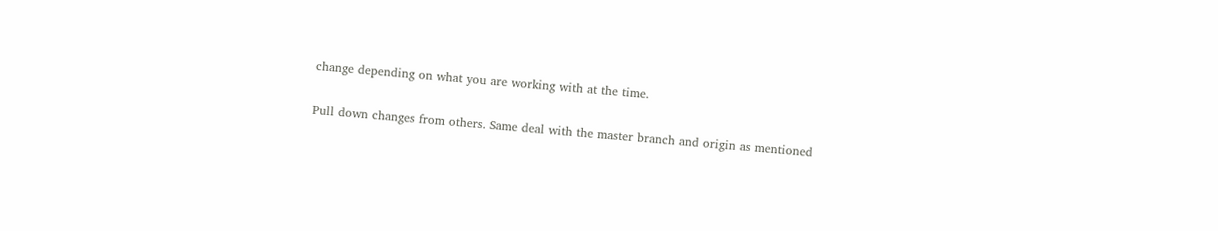change depending on what you are working with at the time.

Pull down changes from others. Same deal with the master branch and origin as mentioned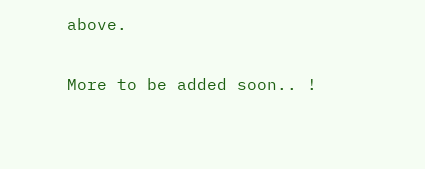above.

More to be added soon.. !